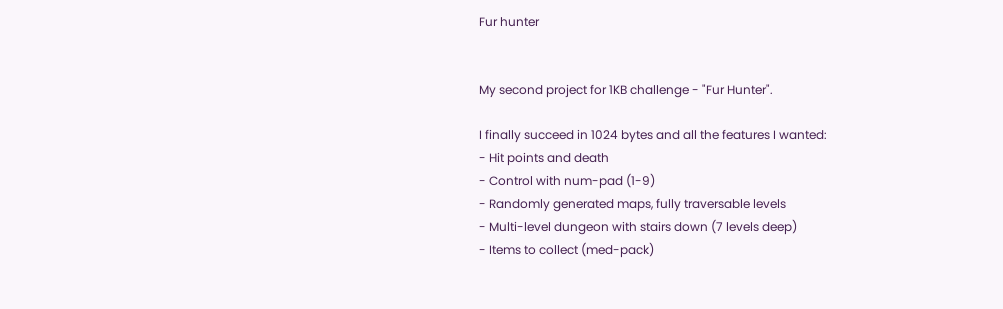Fur hunter


My second project for 1KB challenge - "Fur Hunter".

I finally succeed in 1024 bytes and all the features I wanted:
- Hit points and death
- Control with num-pad (1-9)
- Randomly generated maps, fully traversable levels
- Multi-level dungeon with stairs down (7 levels deep)
- Items to collect (med-pack)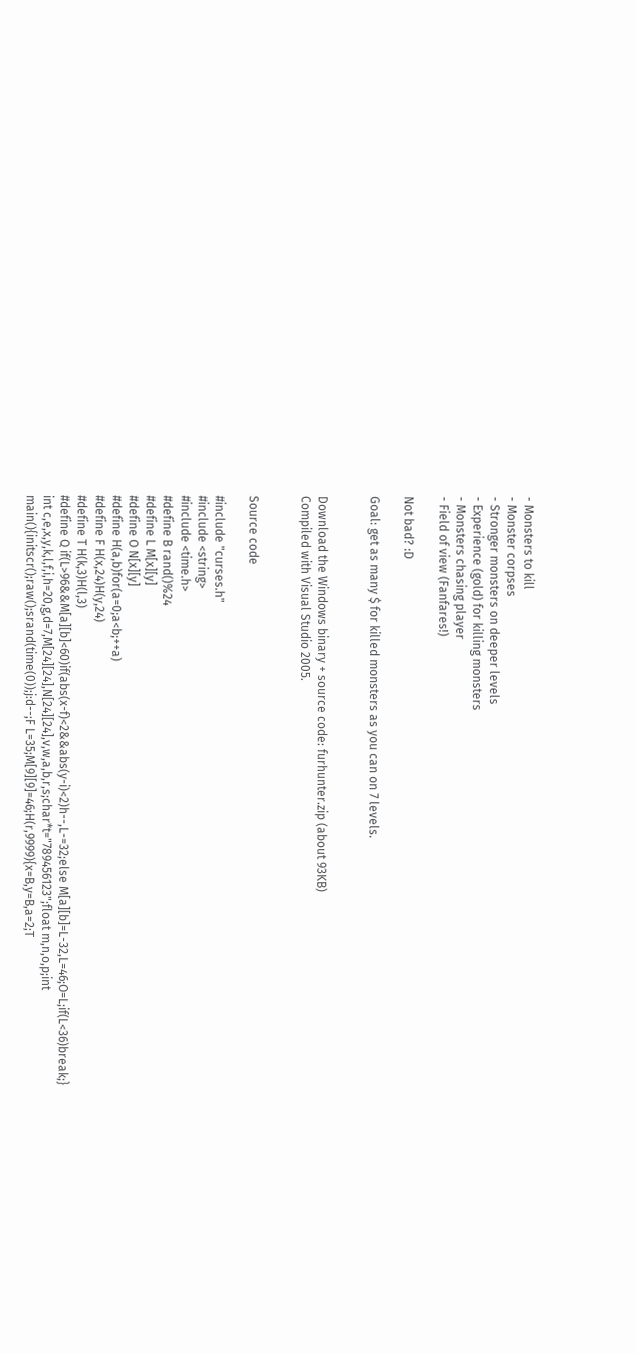- Monsters to kill
- Monster corpses
- Stronger monsters on deeper levels
- Experience (gold) for killing monsters
- Monsters chasing player
- Field of view (Fanfares!)

Not bad? :D

Goal: get as many $ for killed monsters as you can on 7 levels.


Download the Windows binary + source code: furhunter.zip (about 93KB)
Compiled with Visual Studio 2005.


Source code

#include "curses.h"
#include <string>
#include <time.h>
#define B rand()%24
#define L M[x][y]
#define O N[x][y]
#define H(a,b)for(a=0;a<b;++a)
#define F H(x,24)H(y,24)
#define T H(k,3)H(l,3)
#define Q if(L>96&&M[a][b]<60)if(abs(x-f)<2&&abs(y-i)<2)h--,L-=32;else M[a][b]=L-32,L=46;O=L;if(L<36)break;}
int c,e,x,y,k,l,f,i,h=20,g,d=7,M[24][24],N[24][24],v,w,a,b,r,s;char*t="789456123";float m,n,o,p;int main(){initscr();raw();srand(time(0));j:d--;F L=35;M[9][9]=46;H(r,9999){x=B,y=B,a=2;T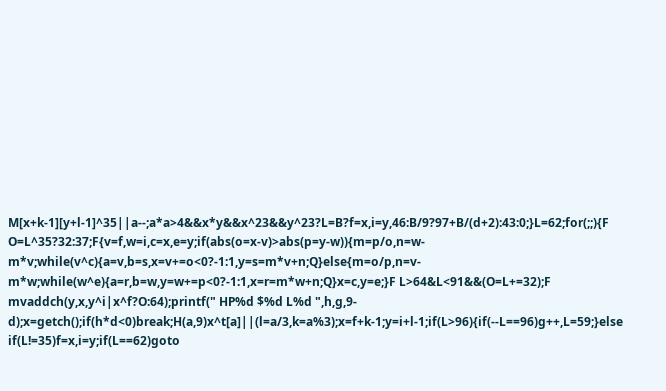M[x+k-1][y+l-1]^35||a--;a*a>4&&x*y&&x^23&&y^23?L=B?f=x,i=y,46:B/9?97+B/(d+2):43:0;}L=62;for(;;){F O=L^35?32:37;F{v=f,w=i,c=x,e=y;if(abs(o=x-v)>abs(p=y-w)){m=p/o,n=w-m*v;while(v^c){a=v,b=s,x=v+=o<0?-1:1,y=s=m*v+n;Q}else{m=o/p,n=v-m*w;while(w^e){a=r,b=w,y=w+=p<0?-1:1,x=r=m*w+n;Q}x=c,y=e;}F L>64&L<91&&(O=L+=32);F mvaddch(y,x,y^i|x^f?O:64);printf(" HP%d $%d L%d ",h,g,9-d);x=getch();if(h*d<0)break;H(a,9)x^t[a]||(l=a/3,k=a%3);x=f+k-1;y=i+l-1;if(L>96){if(--L==96)g++,L=59;}else if(L!=35)f=x,i=y;if(L==62)goto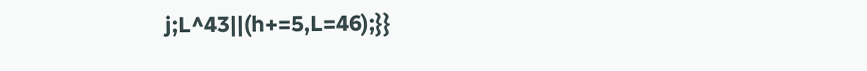j;L^43||(h+=5,L=46);}}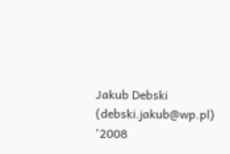Jakub Debski (debski.jakub@wp.pl) '2008